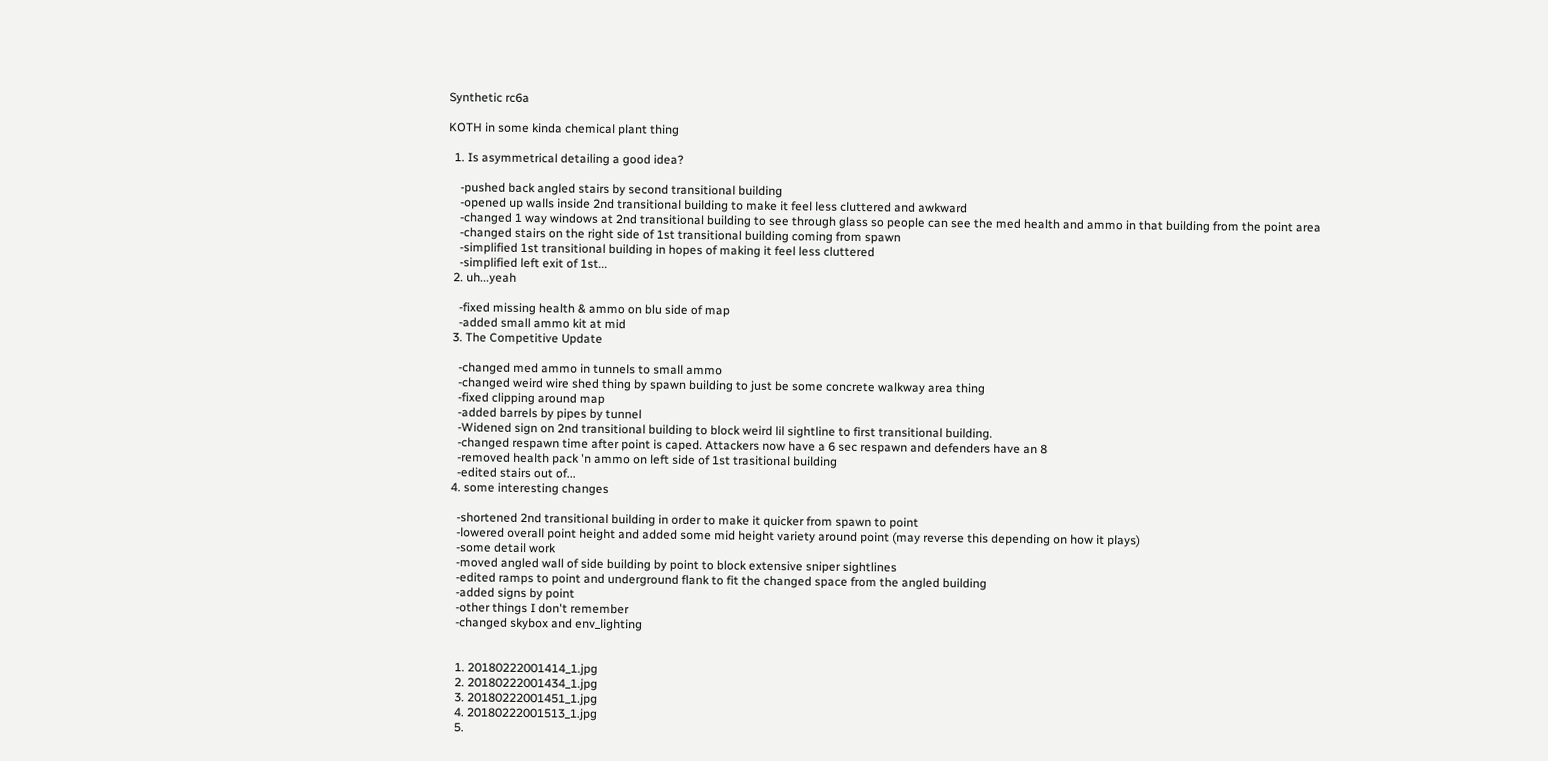Synthetic rc6a

KOTH in some kinda chemical plant thing

  1. Is asymmetrical detailing a good idea?

    -pushed back angled stairs by second transitional building
    -opened up walls inside 2nd transitional building to make it feel less cluttered and awkward
    -changed 1 way windows at 2nd transitional building to see through glass so people can see the med health and ammo in that building from the point area
    -changed stairs on the right side of 1st transitional building coming from spawn
    -simplified 1st transitional building in hopes of making it feel less cluttered
    -simplified left exit of 1st...
  2. uh...yeah

    -fixed missing health & ammo on blu side of map
    -added small ammo kit at mid
  3. The Competitive Update

    -changed med ammo in tunnels to small ammo
    -changed weird wire shed thing by spawn building to just be some concrete walkway area thing
    -fixed clipping around map
    -added barrels by pipes by tunnel
    -Widened sign on 2nd transitional building to block weird lil sightline to first transitional building.
    -changed respawn time after point is caped. Attackers now have a 6 sec respawn and defenders have an 8
    -removed health pack 'n ammo on left side of 1st trasitional building
    -edited stairs out of...
  4. some interesting changes

    -shortened 2nd transitional building in order to make it quicker from spawn to point
    -lowered overall point height and added some mid height variety around point (may reverse this depending on how it plays)
    -some detail work
    -moved angled wall of side building by point to block extensive sniper sightlines
    -edited ramps to point and underground flank to fit the changed space from the angled building
    -added signs by point
    -other things I don't remember
    -changed skybox and env_lighting


    1. 20180222001414_1.jpg
    2. 20180222001434_1.jpg
    3. 20180222001451_1.jpg
    4. 20180222001513_1.jpg
    5.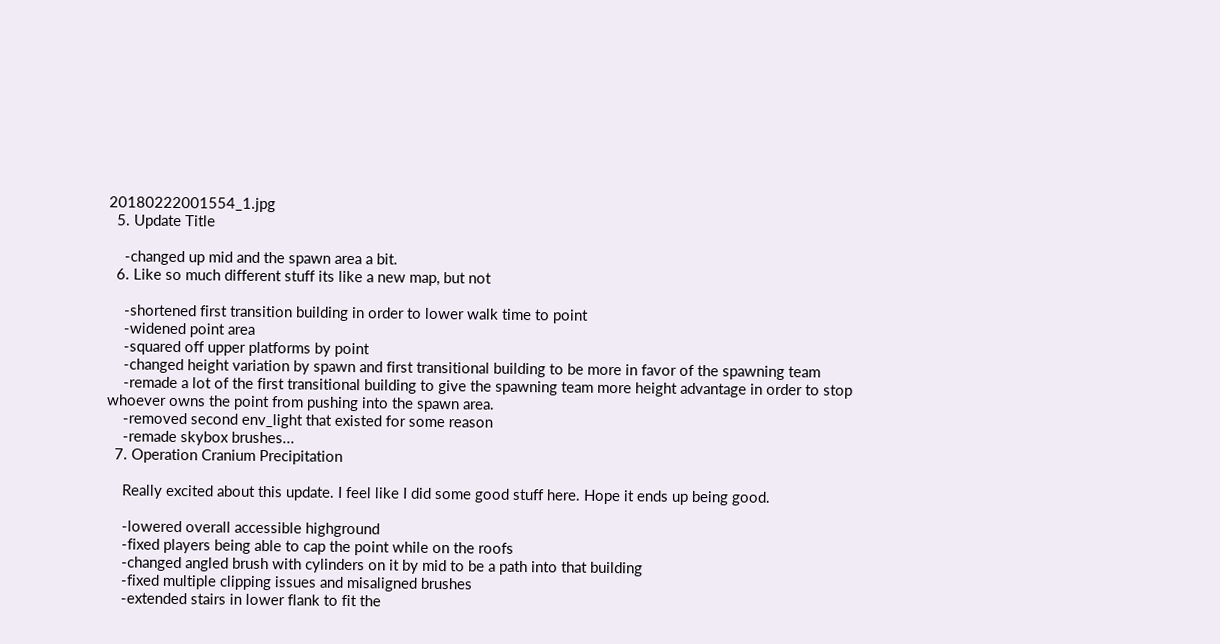20180222001554_1.jpg
  5. Update Title

    -changed up mid and the spawn area a bit.
  6. Like so much different stuff its like a new map, but not

    -shortened first transition building in order to lower walk time to point
    -widened point area
    -squared off upper platforms by point
    -changed height variation by spawn and first transitional building to be more in favor of the spawning team
    -remade a lot of the first transitional building to give the spawning team more height advantage in order to stop whoever owns the point from pushing into the spawn area.
    -removed second env_light that existed for some reason
    -remade skybox brushes...
  7. Operation Cranium Precipitation

    Really excited about this update. I feel like I did some good stuff here. Hope it ends up being good.

    -lowered overall accessible highground
    -fixed players being able to cap the point while on the roofs
    -changed angled brush with cylinders on it by mid to be a path into that building
    -fixed multiple clipping issues and misaligned brushes
    -extended stairs in lower flank to fit the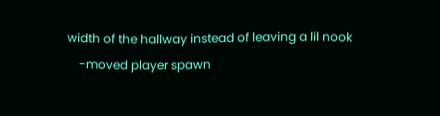width of the hallway instead of leaving a lil nook
    -moved player spawn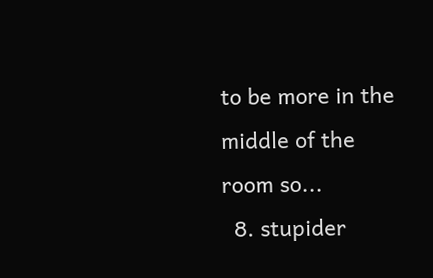to be more in the middle of the room so...
  8. stupider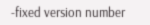-fixed version number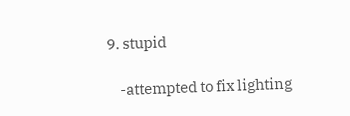9. stupid

    -attempted to fix lighting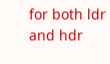for both ldr and hdr